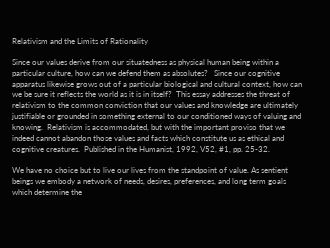Relativism and the Limits of Rationality

Since our values derive from our situatedness as physical human being within a particular culture, how can we defend them as absolutes?   Since our cognitive apparatus likewise grows out of a particular biological and cultural context, how can we be sure it reflects the world as it is in itself?  This essay addresses the threat of relativism to the common conviction that our values and knowledge are ultimately justifiable or grounded in something external to our conditioned ways of valuing and knowing.  Relativism is accommodated, but with the important proviso that we indeed cannot abandon those values and facts which constitute us as ethical and cognitive creatures.  Published in the Humanist, 1992, V52, #1, pp. 25-32.

We have no choice but to live our lives from the standpoint of value. As sentient beings we embody a network of needs, desires, preferences, and long term goals which determine the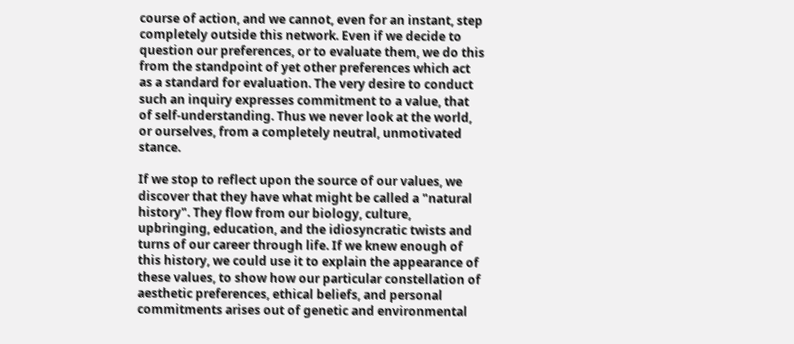course of action, and we cannot, even for an instant, step completely outside this network. Even if we decide to question our preferences, or to evaluate them, we do this from the standpoint of yet other preferences which act as a standard for evaluation. The very desire to conduct such an inquiry expresses commitment to a value, that of self-understanding. Thus we never look at the world, or ourselves, from a completely neutral, unmotivated stance.

If we stop to reflect upon the source of our values, we discover that they have what might be called a "natural history". They flow from our biology, culture, upbringing, education, and the idiosyncratic twists and turns of our career through life. If we knew enough of this history, we could use it to explain the appearance of these values, to show how our particular constellation of aesthetic preferences, ethical beliefs, and personal commitments arises out of genetic and environmental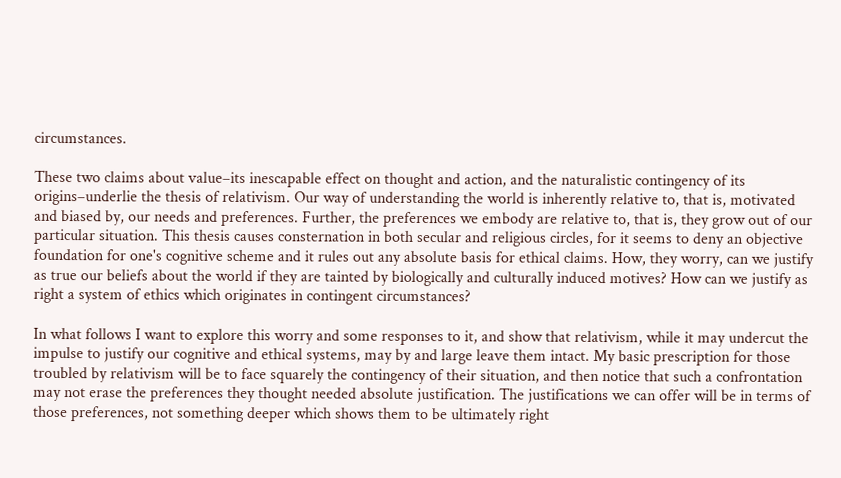circumstances.

These two claims about value–its inescapable effect on thought and action, and the naturalistic contingency of its origins–underlie the thesis of relativism. Our way of understanding the world is inherently relative to, that is, motivated and biased by, our needs and preferences. Further, the preferences we embody are relative to, that is, they grow out of our particular situation. This thesis causes consternation in both secular and religious circles, for it seems to deny an objective foundation for one's cognitive scheme and it rules out any absolute basis for ethical claims. How, they worry, can we justify as true our beliefs about the world if they are tainted by biologically and culturally induced motives? How can we justify as right a system of ethics which originates in contingent circumstances?

In what follows I want to explore this worry and some responses to it, and show that relativism, while it may undercut the impulse to justify our cognitive and ethical systems, may by and large leave them intact. My basic prescription for those troubled by relativism will be to face squarely the contingency of their situation, and then notice that such a confrontation may not erase the preferences they thought needed absolute justification. The justifications we can offer will be in terms of those preferences, not something deeper which shows them to be ultimately right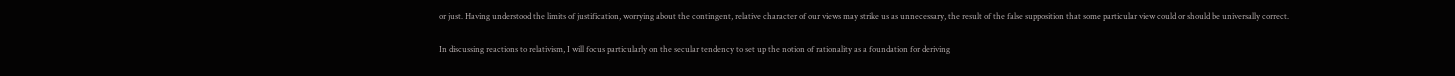or just. Having understood the limits of justification, worrying about the contingent, relative character of our views may strike us as unnecessary, the result of the false supposition that some particular view could or should be universally correct.

In discussing reactions to relativism, I will focus particularly on the secular tendency to set up the notion of rationality as a foundation for deriving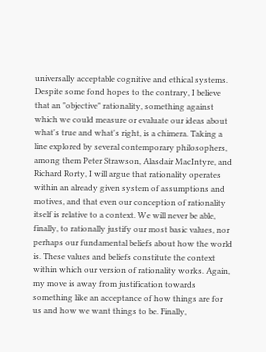universally acceptable cognitive and ethical systems. Despite some fond hopes to the contrary, I believe that an "objective" rationality, something against which we could measure or evaluate our ideas about what's true and what's right, is a chimera. Taking a line explored by several contemporary philosophers, among them Peter Strawson, Alasdair MacIntyre, and Richard Rorty, I will argue that rationality operates within an already given system of assumptions and motives, and that even our conception of rationality itself is relative to a context. We will never be able, finally, to rationally justify our most basic values, nor perhaps our fundamental beliefs about how the world is. These values and beliefs constitute the context within which our version of rationality works. Again, my move is away from justification towards something like an acceptance of how things are for us and how we want things to be. Finally,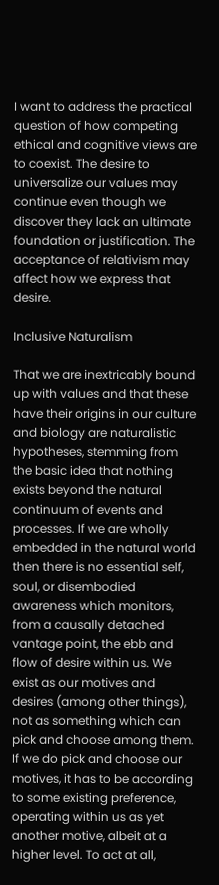I want to address the practical question of how competing ethical and cognitive views are to coexist. The desire to universalize our values may continue even though we discover they lack an ultimate foundation or justification. The acceptance of relativism may affect how we express that desire.

Inclusive Naturalism

That we are inextricably bound up with values and that these have their origins in our culture and biology are naturalistic hypotheses, stemming from the basic idea that nothing exists beyond the natural continuum of events and processes. If we are wholly embedded in the natural world then there is no essential self, soul, or disembodied awareness which monitors, from a causally detached vantage point, the ebb and flow of desire within us. We exist as our motives and desires (among other things), not as something which can pick and choose among them. If we do pick and choose our motives, it has to be according to some existing preference, operating within us as yet another motive, albeit at a higher level. To act at all,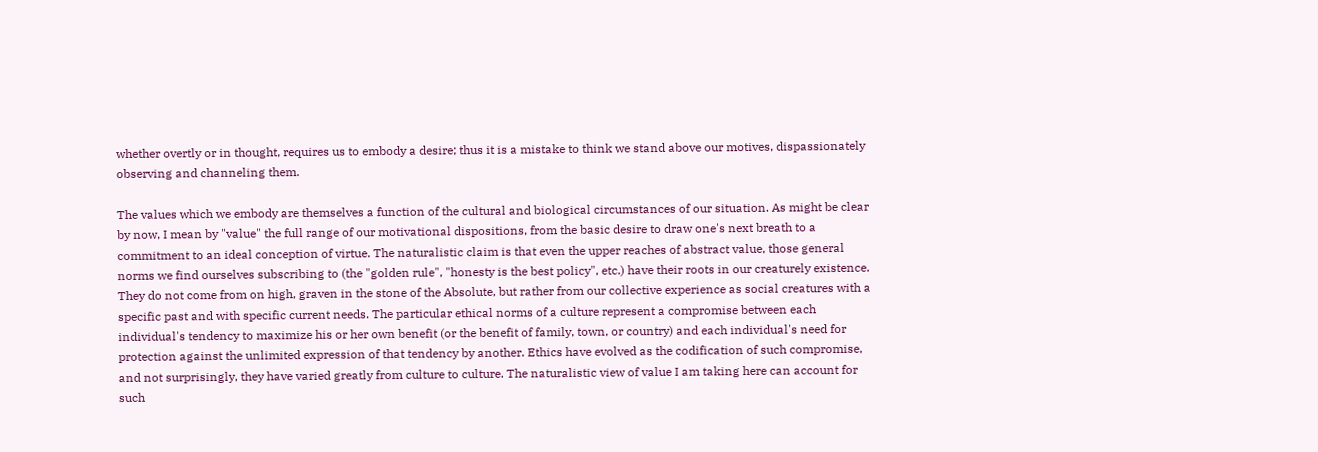whether overtly or in thought, requires us to embody a desire; thus it is a mistake to think we stand above our motives, dispassionately observing and channeling them.

The values which we embody are themselves a function of the cultural and biological circumstances of our situation. As might be clear by now, I mean by "value" the full range of our motivational dispositions, from the basic desire to draw one's next breath to a commitment to an ideal conception of virtue. The naturalistic claim is that even the upper reaches of abstract value, those general norms we find ourselves subscribing to (the "golden rule", "honesty is the best policy", etc.) have their roots in our creaturely existence. They do not come from on high, graven in the stone of the Absolute, but rather from our collective experience as social creatures with a specific past and with specific current needs. The particular ethical norms of a culture represent a compromise between each individual's tendency to maximize his or her own benefit (or the benefit of family, town, or country) and each individual's need for protection against the unlimited expression of that tendency by another. Ethics have evolved as the codification of such compromise, and not surprisingly, they have varied greatly from culture to culture. The naturalistic view of value I am taking here can account for such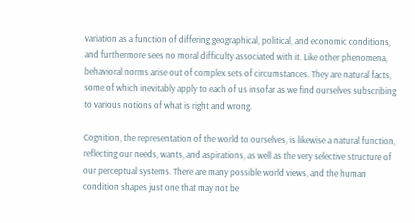variation as a function of differing geographical, political, and economic conditions, and furthermore sees no moral difficulty associated with it. Like other phenomena, behavioral norms arise out of complex sets of circumstances. They are natural facts, some of which inevitably apply to each of us insofar as we find ourselves subscribing to various notions of what is right and wrong.

Cognition, the representation of the world to ourselves, is likewise a natural function, reflecting our needs, wants, and aspirations, as well as the very selective structure of our perceptual systems. There are many possible world views, and the human condition shapes just one that may not be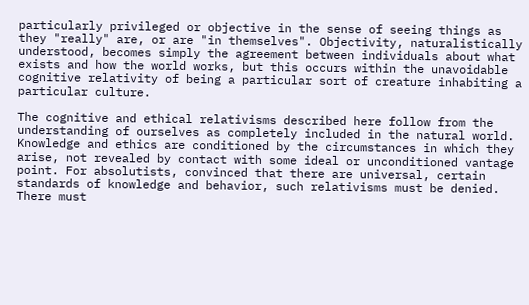particularly privileged or objective in the sense of seeing things as they "really" are, or are "in themselves". Objectivity, naturalistically understood, becomes simply the agreement between individuals about what exists and how the world works, but this occurs within the unavoidable cognitive relativity of being a particular sort of creature inhabiting a particular culture.

The cognitive and ethical relativisms described here follow from the understanding of ourselves as completely included in the natural world. Knowledge and ethics are conditioned by the circumstances in which they arise, not revealed by contact with some ideal or unconditioned vantage point. For absolutists, convinced that there are universal, certain standards of knowledge and behavior, such relativisms must be denied. There must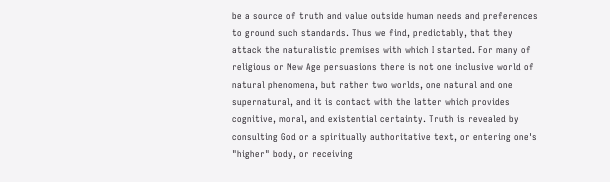be a source of truth and value outside human needs and preferences to ground such standards. Thus we find, predictably, that they attack the naturalistic premises with which I started. For many of religious or New Age persuasions there is not one inclusive world of natural phenomena, but rather two worlds, one natural and one supernatural, and it is contact with the latter which provides cognitive, moral, and existential certainty. Truth is revealed by consulting God or a spiritually authoritative text, or entering one's "higher" body, or receiving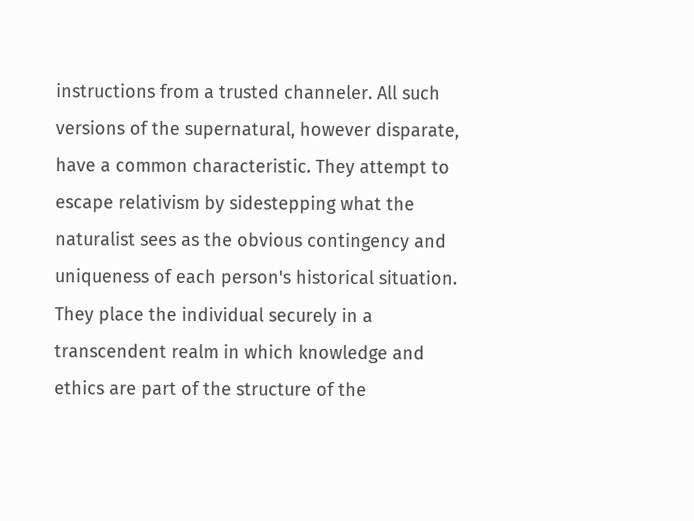instructions from a trusted channeler. All such versions of the supernatural, however disparate, have a common characteristic. They attempt to escape relativism by sidestepping what the naturalist sees as the obvious contingency and uniqueness of each person's historical situation. They place the individual securely in a transcendent realm in which knowledge and ethics are part of the structure of the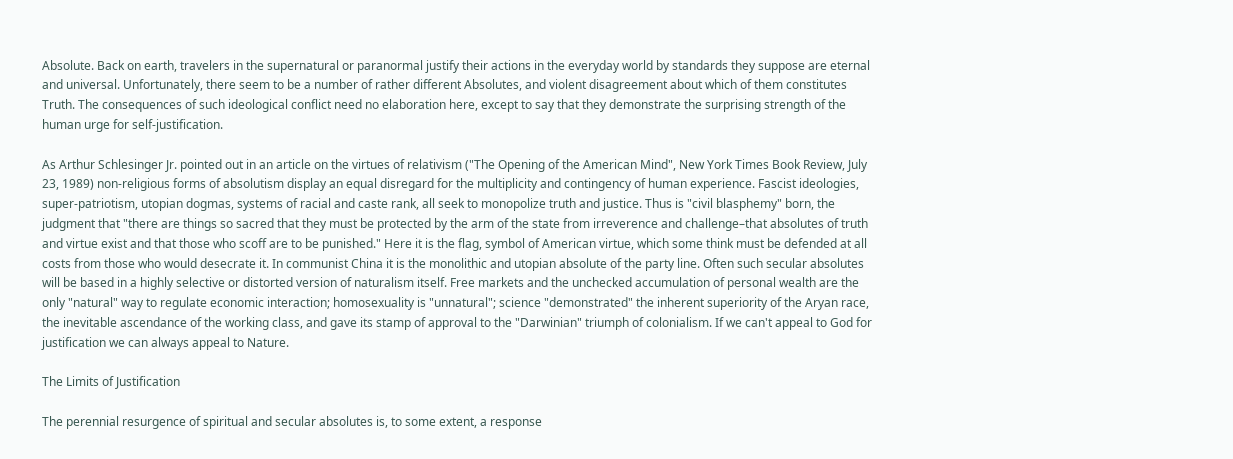Absolute. Back on earth, travelers in the supernatural or paranormal justify their actions in the everyday world by standards they suppose are eternal and universal. Unfortunately, there seem to be a number of rather different Absolutes, and violent disagreement about which of them constitutes Truth. The consequences of such ideological conflict need no elaboration here, except to say that they demonstrate the surprising strength of the human urge for self-justification.

As Arthur Schlesinger Jr. pointed out in an article on the virtues of relativism ("The Opening of the American Mind", New York Times Book Review, July 23, 1989) non-religious forms of absolutism display an equal disregard for the multiplicity and contingency of human experience. Fascist ideologies, super-patriotism, utopian dogmas, systems of racial and caste rank, all seek to monopolize truth and justice. Thus is "civil blasphemy" born, the judgment that "there are things so sacred that they must be protected by the arm of the state from irreverence and challenge–that absolutes of truth and virtue exist and that those who scoff are to be punished." Here it is the flag, symbol of American virtue, which some think must be defended at all costs from those who would desecrate it. In communist China it is the monolithic and utopian absolute of the party line. Often such secular absolutes will be based in a highly selective or distorted version of naturalism itself. Free markets and the unchecked accumulation of personal wealth are the only "natural" way to regulate economic interaction; homosexuality is "unnatural"; science "demonstrated" the inherent superiority of the Aryan race, the inevitable ascendance of the working class, and gave its stamp of approval to the "Darwinian" triumph of colonialism. If we can't appeal to God for justification we can always appeal to Nature.

The Limits of Justification

The perennial resurgence of spiritual and secular absolutes is, to some extent, a response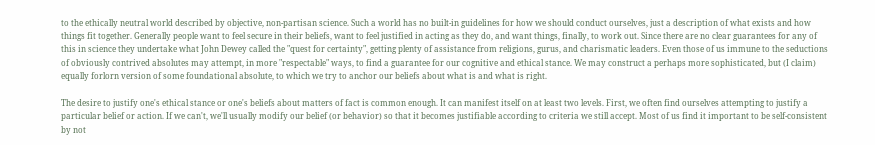to the ethically neutral world described by objective, non-partisan science. Such a world has no built-in guidelines for how we should conduct ourselves, just a description of what exists and how things fit together. Generally people want to feel secure in their beliefs, want to feel justified in acting as they do, and want things, finally, to work out. Since there are no clear guarantees for any of this in science they undertake what John Dewey called the "quest for certainty", getting plenty of assistance from religions, gurus, and charismatic leaders. Even those of us immune to the seductions of obviously contrived absolutes may attempt, in more "respectable" ways, to find a guarantee for our cognitive and ethical stance. We may construct a perhaps more sophisticated, but (I claim) equally forlorn version of some foundational absolute, to which we try to anchor our beliefs about what is and what is right.

The desire to justify one's ethical stance or one's beliefs about matters of fact is common enough. It can manifest itself on at least two levels. First, we often find ourselves attempting to justify a particular belief or action. If we can't, we'll usually modify our belief (or behavior) so that it becomes justifiable according to criteria we still accept. Most of us find it important to be self-consistent by not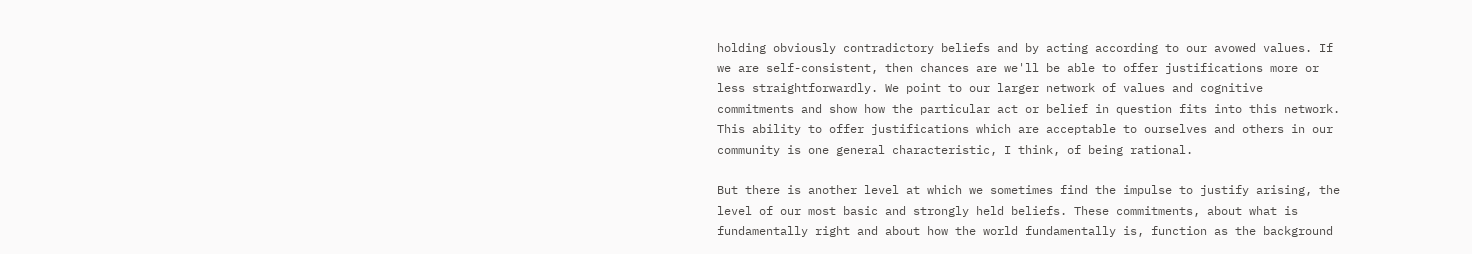holding obviously contradictory beliefs and by acting according to our avowed values. If we are self-consistent, then chances are we'll be able to offer justifications more or less straightforwardly. We point to our larger network of values and cognitive commitments and show how the particular act or belief in question fits into this network. This ability to offer justifications which are acceptable to ourselves and others in our community is one general characteristic, I think, of being rational.

But there is another level at which we sometimes find the impulse to justify arising, the level of our most basic and strongly held beliefs. These commitments, about what is fundamentally right and about how the world fundamentally is, function as the background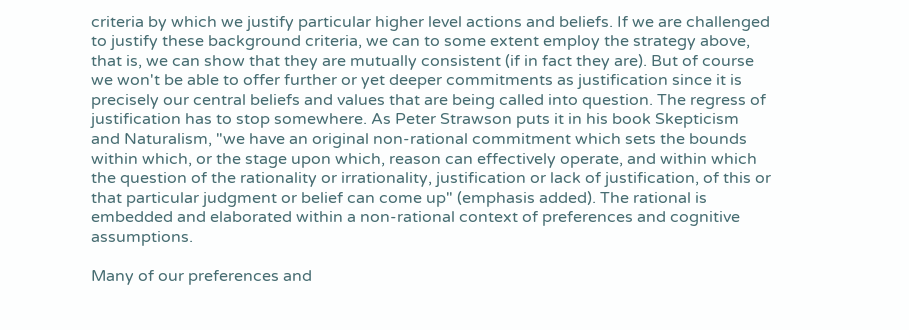criteria by which we justify particular higher level actions and beliefs. If we are challenged to justify these background criteria, we can to some extent employ the strategy above, that is, we can show that they are mutually consistent (if in fact they are). But of course we won't be able to offer further or yet deeper commitments as justification since it is precisely our central beliefs and values that are being called into question. The regress of justification has to stop somewhere. As Peter Strawson puts it in his book Skepticism and Naturalism, "we have an original non-rational commitment which sets the bounds within which, or the stage upon which, reason can effectively operate, and within which the question of the rationality or irrationality, justification or lack of justification, of this or that particular judgment or belief can come up" (emphasis added). The rational is embedded and elaborated within a non-rational context of preferences and cognitive assumptions.

Many of our preferences and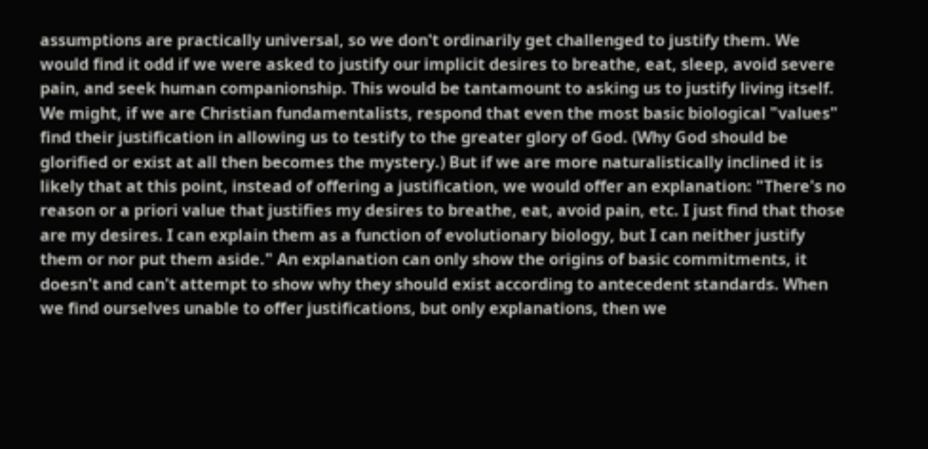assumptions are practically universal, so we don't ordinarily get challenged to justify them. We would find it odd if we were asked to justify our implicit desires to breathe, eat, sleep, avoid severe pain, and seek human companionship. This would be tantamount to asking us to justify living itself. We might, if we are Christian fundamentalists, respond that even the most basic biological "values" find their justification in allowing us to testify to the greater glory of God. (Why God should be glorified or exist at all then becomes the mystery.) But if we are more naturalistically inclined it is likely that at this point, instead of offering a justification, we would offer an explanation: "There's no reason or a priori value that justifies my desires to breathe, eat, avoid pain, etc. I just find that those are my desires. I can explain them as a function of evolutionary biology, but I can neither justify them or nor put them aside." An explanation can only show the origins of basic commitments, it doesn't and can't attempt to show why they should exist according to antecedent standards. When we find ourselves unable to offer justifications, but only explanations, then we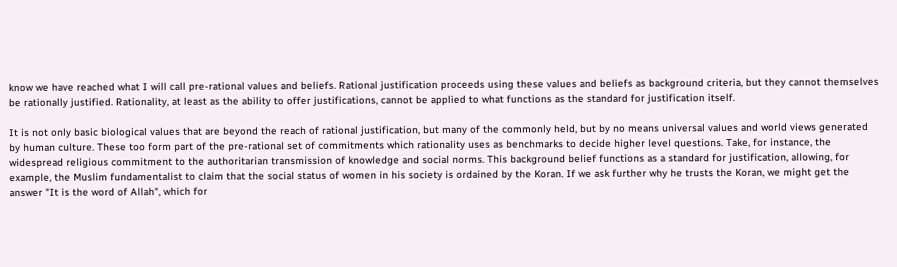know we have reached what I will call pre-rational values and beliefs. Rational justification proceeds using these values and beliefs as background criteria, but they cannot themselves be rationally justified. Rationality, at least as the ability to offer justifications, cannot be applied to what functions as the standard for justification itself.

It is not only basic biological values that are beyond the reach of rational justification, but many of the commonly held, but by no means universal values and world views generated by human culture. These too form part of the pre-rational set of commitments which rationality uses as benchmarks to decide higher level questions. Take, for instance, the widespread religious commitment to the authoritarian transmission of knowledge and social norms. This background belief functions as a standard for justification, allowing, for example, the Muslim fundamentalist to claim that the social status of women in his society is ordained by the Koran. If we ask further why he trusts the Koran, we might get the answer "It is the word of Allah", which for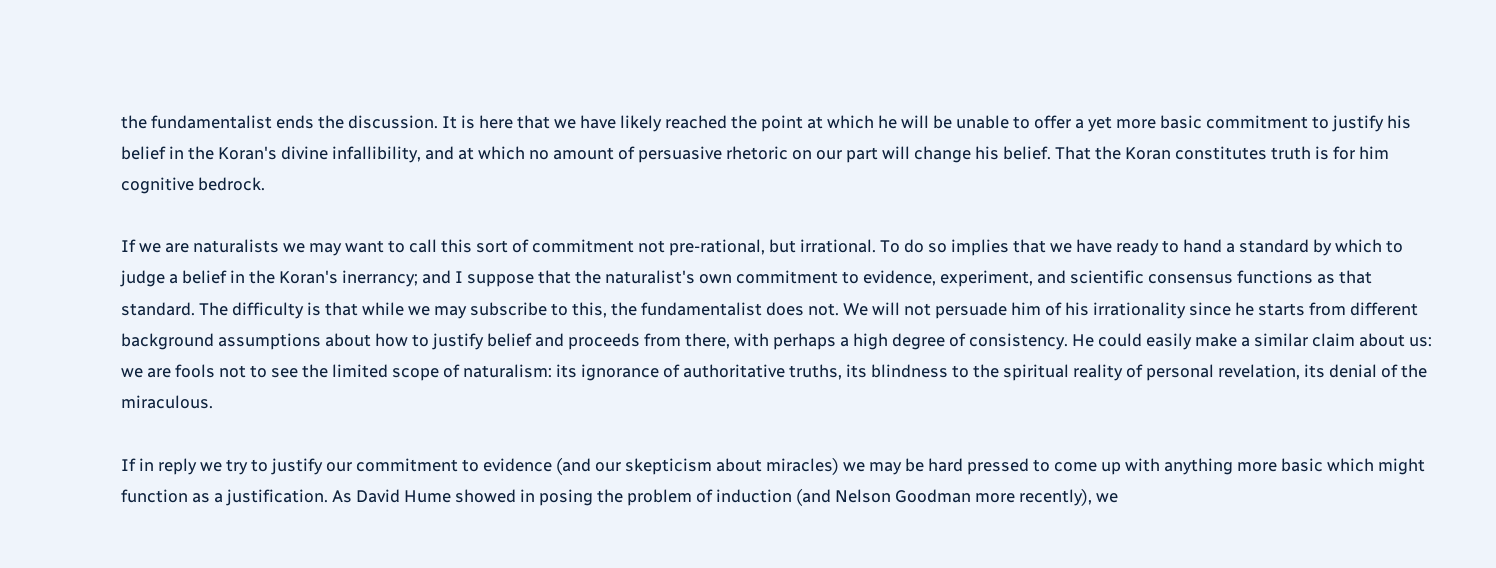the fundamentalist ends the discussion. It is here that we have likely reached the point at which he will be unable to offer a yet more basic commitment to justify his belief in the Koran's divine infallibility, and at which no amount of persuasive rhetoric on our part will change his belief. That the Koran constitutes truth is for him cognitive bedrock.

If we are naturalists we may want to call this sort of commitment not pre-rational, but irrational. To do so implies that we have ready to hand a standard by which to judge a belief in the Koran's inerrancy; and I suppose that the naturalist's own commitment to evidence, experiment, and scientific consensus functions as that standard. The difficulty is that while we may subscribe to this, the fundamentalist does not. We will not persuade him of his irrationality since he starts from different background assumptions about how to justify belief and proceeds from there, with perhaps a high degree of consistency. He could easily make a similar claim about us: we are fools not to see the limited scope of naturalism: its ignorance of authoritative truths, its blindness to the spiritual reality of personal revelation, its denial of the miraculous.

If in reply we try to justify our commitment to evidence (and our skepticism about miracles) we may be hard pressed to come up with anything more basic which might function as a justification. As David Hume showed in posing the problem of induction (and Nelson Goodman more recently), we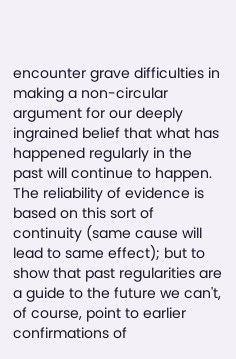encounter grave difficulties in making a non-circular argument for our deeply ingrained belief that what has happened regularly in the past will continue to happen. The reliability of evidence is based on this sort of continuity (same cause will lead to same effect); but to show that past regularities are a guide to the future we can't, of course, point to earlier confirmations of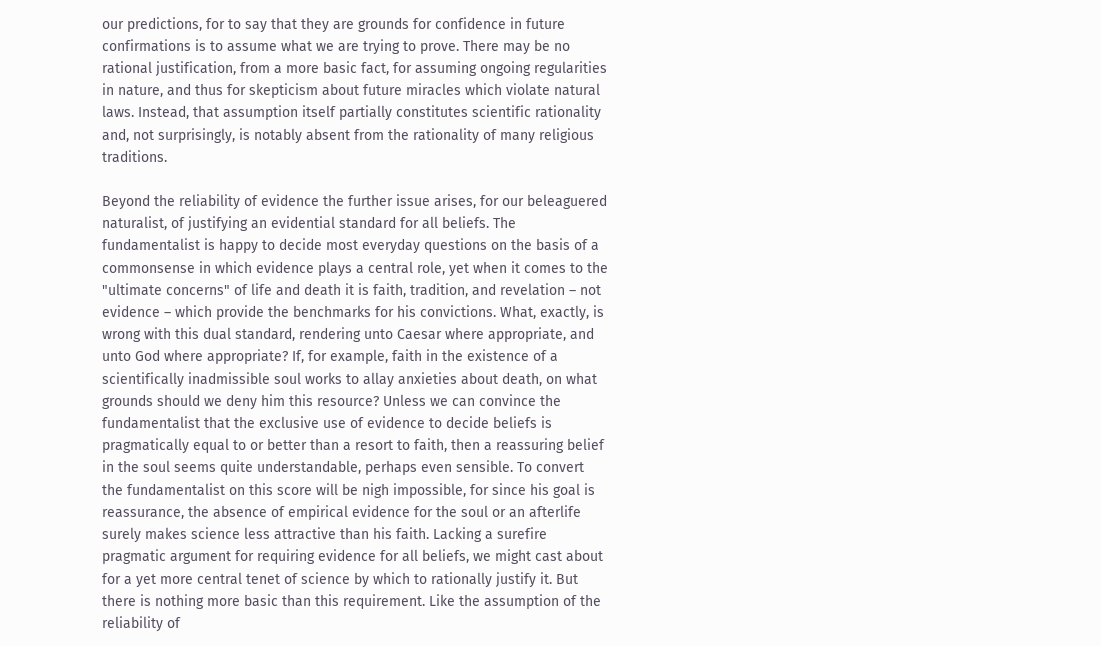our predictions, for to say that they are grounds for confidence in future confirmations is to assume what we are trying to prove. There may be no rational justification, from a more basic fact, for assuming ongoing regularities in nature, and thus for skepticism about future miracles which violate natural laws. Instead, that assumption itself partially constitutes scientific rationality and, not surprisingly, is notably absent from the rationality of many religious traditions.

Beyond the reliability of evidence the further issue arises, for our beleaguered naturalist, of justifying an evidential standard for all beliefs. The fundamentalist is happy to decide most everyday questions on the basis of a commonsense in which evidence plays a central role, yet when it comes to the "ultimate concerns" of life and death it is faith, tradition, and revelation – not evidence – which provide the benchmarks for his convictions. What, exactly, is wrong with this dual standard, rendering unto Caesar where appropriate, and unto God where appropriate? If, for example, faith in the existence of a scientifically inadmissible soul works to allay anxieties about death, on what grounds should we deny him this resource? Unless we can convince the fundamentalist that the exclusive use of evidence to decide beliefs is pragmatically equal to or better than a resort to faith, then a reassuring belief in the soul seems quite understandable, perhaps even sensible. To convert the fundamentalist on this score will be nigh impossible, for since his goal is reassurance, the absence of empirical evidence for the soul or an afterlife surely makes science less attractive than his faith. Lacking a surefire pragmatic argument for requiring evidence for all beliefs, we might cast about for a yet more central tenet of science by which to rationally justify it. But there is nothing more basic than this requirement. Like the assumption of the reliability of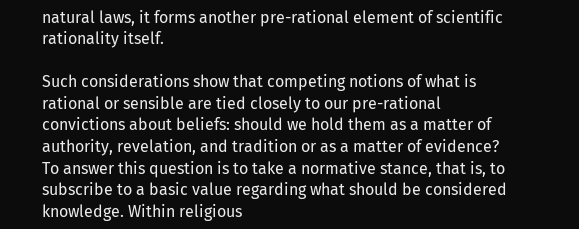natural laws, it forms another pre-rational element of scientific rationality itself.

Such considerations show that competing notions of what is rational or sensible are tied closely to our pre-rational convictions about beliefs: should we hold them as a matter of authority, revelation, and tradition or as a matter of evidence? To answer this question is to take a normative stance, that is, to subscribe to a basic value regarding what should be considered knowledge. Within religious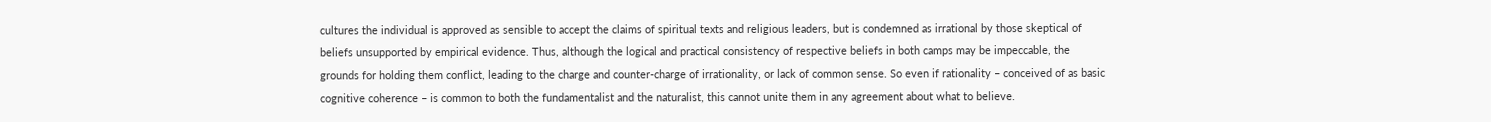cultures the individual is approved as sensible to accept the claims of spiritual texts and religious leaders, but is condemned as irrational by those skeptical of beliefs unsupported by empirical evidence. Thus, although the logical and practical consistency of respective beliefs in both camps may be impeccable, the grounds for holding them conflict, leading to the charge and counter-charge of irrationality, or lack of common sense. So even if rationality – conceived of as basic cognitive coherence – is common to both the fundamentalist and the naturalist, this cannot unite them in any agreement about what to believe.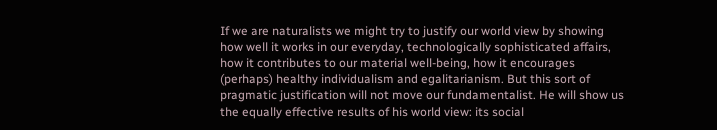If we are naturalists we might try to justify our world view by showing how well it works in our everyday, technologically sophisticated affairs, how it contributes to our material well-being, how it encourages (perhaps) healthy individualism and egalitarianism. But this sort of pragmatic justification will not move our fundamentalist. He will show us the equally effective results of his world view: its social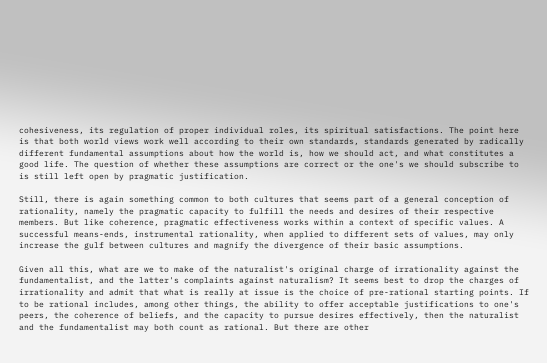cohesiveness, its regulation of proper individual roles, its spiritual satisfactions. The point here is that both world views work well according to their own standards, standards generated by radically different fundamental assumptions about how the world is, how we should act, and what constitutes a good life. The question of whether these assumptions are correct or the one's we should subscribe to is still left open by pragmatic justification.

Still, there is again something common to both cultures that seems part of a general conception of rationality, namely the pragmatic capacity to fulfill the needs and desires of their respective members. But like coherence, pragmatic effectiveness works within a context of specific values. A successful means-ends, instrumental rationality, when applied to different sets of values, may only increase the gulf between cultures and magnify the divergence of their basic assumptions.

Given all this, what are we to make of the naturalist's original charge of irrationality against the fundamentalist, and the latter's complaints against naturalism? It seems best to drop the charges of irrationality and admit that what is really at issue is the choice of pre-rational starting points. If to be rational includes, among other things, the ability to offer acceptable justifications to one's peers, the coherence of beliefs, and the capacity to pursue desires effectively, then the naturalist and the fundamentalist may both count as rational. But there are other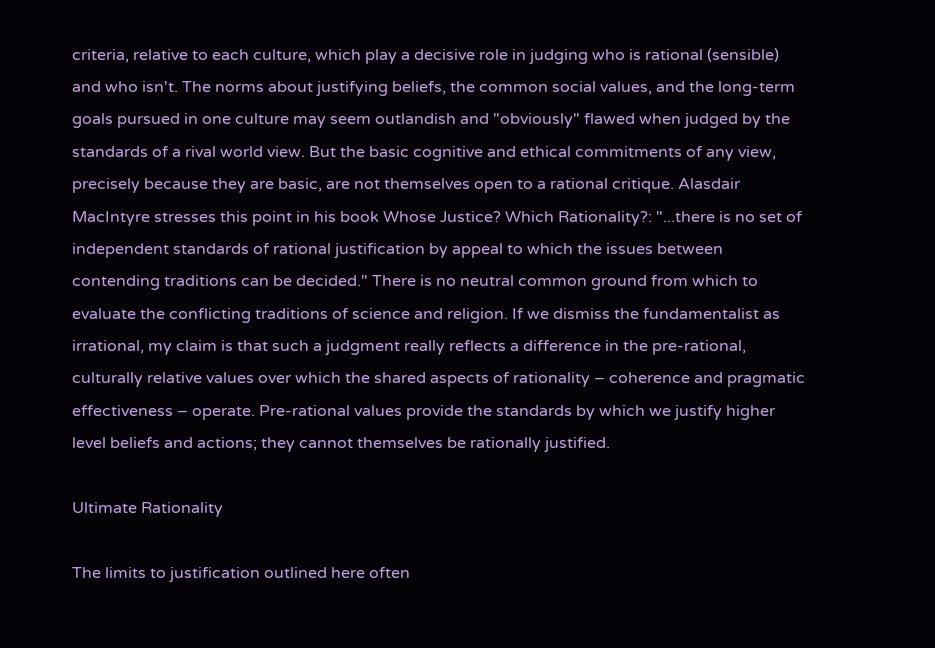criteria, relative to each culture, which play a decisive role in judging who is rational (sensible) and who isn't. The norms about justifying beliefs, the common social values, and the long-term goals pursued in one culture may seem outlandish and "obviously" flawed when judged by the standards of a rival world view. But the basic cognitive and ethical commitments of any view, precisely because they are basic, are not themselves open to a rational critique. Alasdair MacIntyre stresses this point in his book Whose Justice? Which Rationality?: "...there is no set of independent standards of rational justification by appeal to which the issues between contending traditions can be decided." There is no neutral common ground from which to evaluate the conflicting traditions of science and religion. If we dismiss the fundamentalist as irrational, my claim is that such a judgment really reflects a difference in the pre-rational, culturally relative values over which the shared aspects of rationality – coherence and pragmatic effectiveness – operate. Pre-rational values provide the standards by which we justify higher level beliefs and actions; they cannot themselves be rationally justified.

Ultimate Rationality

The limits to justification outlined here often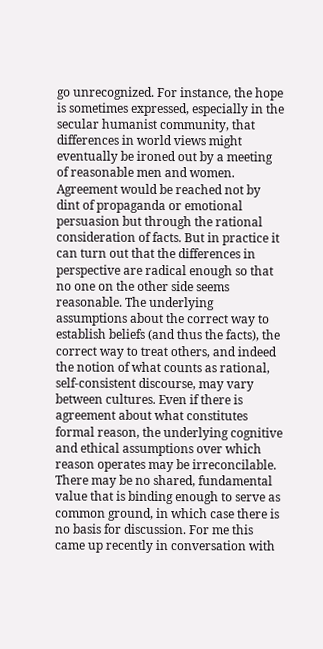go unrecognized. For instance, the hope is sometimes expressed, especially in the secular humanist community, that differences in world views might eventually be ironed out by a meeting of reasonable men and women. Agreement would be reached not by dint of propaganda or emotional persuasion but through the rational consideration of facts. But in practice it can turn out that the differences in perspective are radical enough so that no one on the other side seems reasonable. The underlying assumptions about the correct way to establish beliefs (and thus the facts), the correct way to treat others, and indeed the notion of what counts as rational, self-consistent discourse, may vary between cultures. Even if there is agreement about what constitutes formal reason, the underlying cognitive and ethical assumptions over which reason operates may be irreconcilable. There may be no shared, fundamental value that is binding enough to serve as common ground, in which case there is no basis for discussion. For me this came up recently in conversation with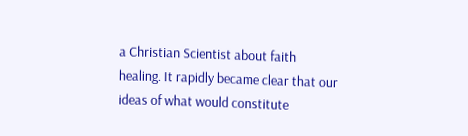a Christian Scientist about faith healing. It rapidly became clear that our ideas of what would constitute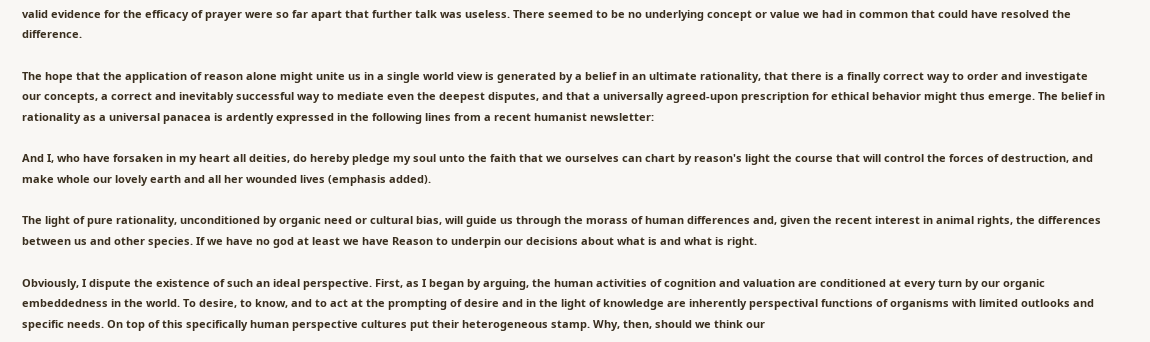valid evidence for the efficacy of prayer were so far apart that further talk was useless. There seemed to be no underlying concept or value we had in common that could have resolved the difference.

The hope that the application of reason alone might unite us in a single world view is generated by a belief in an ultimate rationality, that there is a finally correct way to order and investigate our concepts, a correct and inevitably successful way to mediate even the deepest disputes, and that a universally agreed-upon prescription for ethical behavior might thus emerge. The belief in rationality as a universal panacea is ardently expressed in the following lines from a recent humanist newsletter:

And I, who have forsaken in my heart all deities, do hereby pledge my soul unto the faith that we ourselves can chart by reason's light the course that will control the forces of destruction, and make whole our lovely earth and all her wounded lives (emphasis added).

The light of pure rationality, unconditioned by organic need or cultural bias, will guide us through the morass of human differences and, given the recent interest in animal rights, the differences between us and other species. If we have no god at least we have Reason to underpin our decisions about what is and what is right.

Obviously, I dispute the existence of such an ideal perspective. First, as I began by arguing, the human activities of cognition and valuation are conditioned at every turn by our organic embeddedness in the world. To desire, to know, and to act at the prompting of desire and in the light of knowledge are inherently perspectival functions of organisms with limited outlooks and specific needs. On top of this specifically human perspective cultures put their heterogeneous stamp. Why, then, should we think our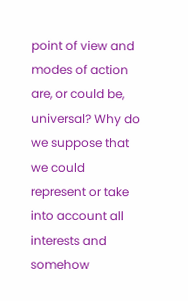point of view and modes of action are, or could be, universal? Why do we suppose that we could represent or take into account all interests and somehow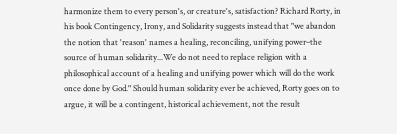harmonize them to every person's, or creature's, satisfaction? Richard Rorty, in his book Contingency, Irony, and Solidarity suggests instead that "we abandon the notion that 'reason' names a healing, reconciling, unifying power–the source of human solidarity...We do not need to replace religion with a philosophical account of a healing and unifying power which will do the work once done by God." Should human solidarity ever be achieved, Rorty goes on to argue, it will be a contingent, historical achievement, not the result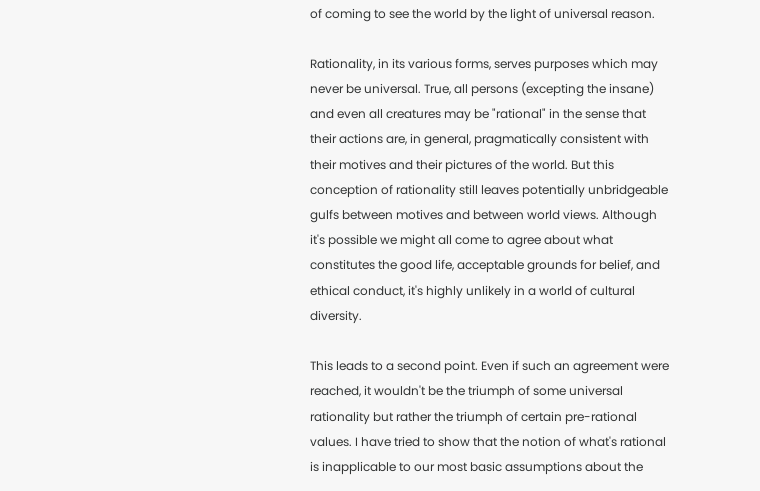of coming to see the world by the light of universal reason.

Rationality, in its various forms, serves purposes which may never be universal. True, all persons (excepting the insane) and even all creatures may be "rational" in the sense that their actions are, in general, pragmatically consistent with their motives and their pictures of the world. But this conception of rationality still leaves potentially unbridgeable gulfs between motives and between world views. Although it's possible we might all come to agree about what constitutes the good life, acceptable grounds for belief, and ethical conduct, it's highly unlikely in a world of cultural diversity.

This leads to a second point. Even if such an agreement were reached, it wouldn't be the triumph of some universal rationality but rather the triumph of certain pre-rational values. I have tried to show that the notion of what's rational is inapplicable to our most basic assumptions about the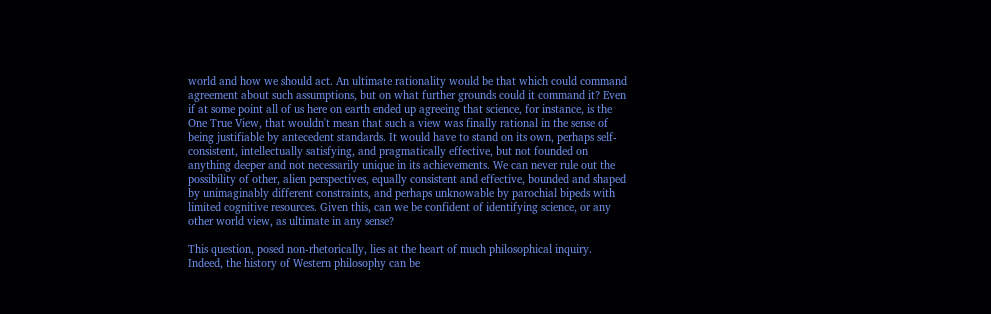world and how we should act. An ultimate rationality would be that which could command agreement about such assumptions, but on what further grounds could it command it? Even if at some point all of us here on earth ended up agreeing that science, for instance, is the One True View, that wouldn't mean that such a view was finally rational in the sense of being justifiable by antecedent standards. It would have to stand on its own, perhaps self-consistent, intellectually satisfying, and pragmatically effective, but not founded on anything deeper and not necessarily unique in its achievements. We can never rule out the possibility of other, alien perspectives, equally consistent and effective, bounded and shaped by unimaginably different constraints, and perhaps unknowable by parochial bipeds with limited cognitive resources. Given this, can we be confident of identifying science, or any other world view, as ultimate in any sense?

This question, posed non-rhetorically, lies at the heart of much philosophical inquiry. Indeed, the history of Western philosophy can be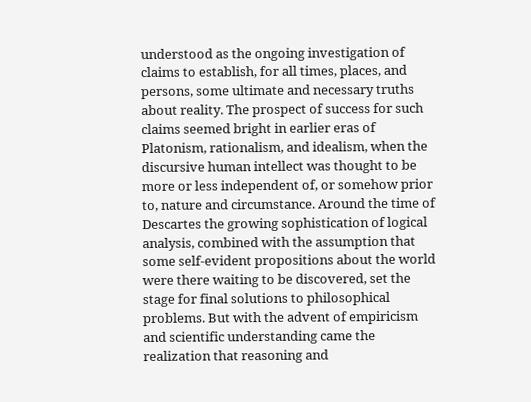understood as the ongoing investigation of claims to establish, for all times, places, and persons, some ultimate and necessary truths about reality. The prospect of success for such claims seemed bright in earlier eras of Platonism, rationalism, and idealism, when the discursive human intellect was thought to be more or less independent of, or somehow prior to, nature and circumstance. Around the time of Descartes the growing sophistication of logical analysis, combined with the assumption that some self-evident propositions about the world were there waiting to be discovered, set the stage for final solutions to philosophical problems. But with the advent of empiricism and scientific understanding came the realization that reasoning and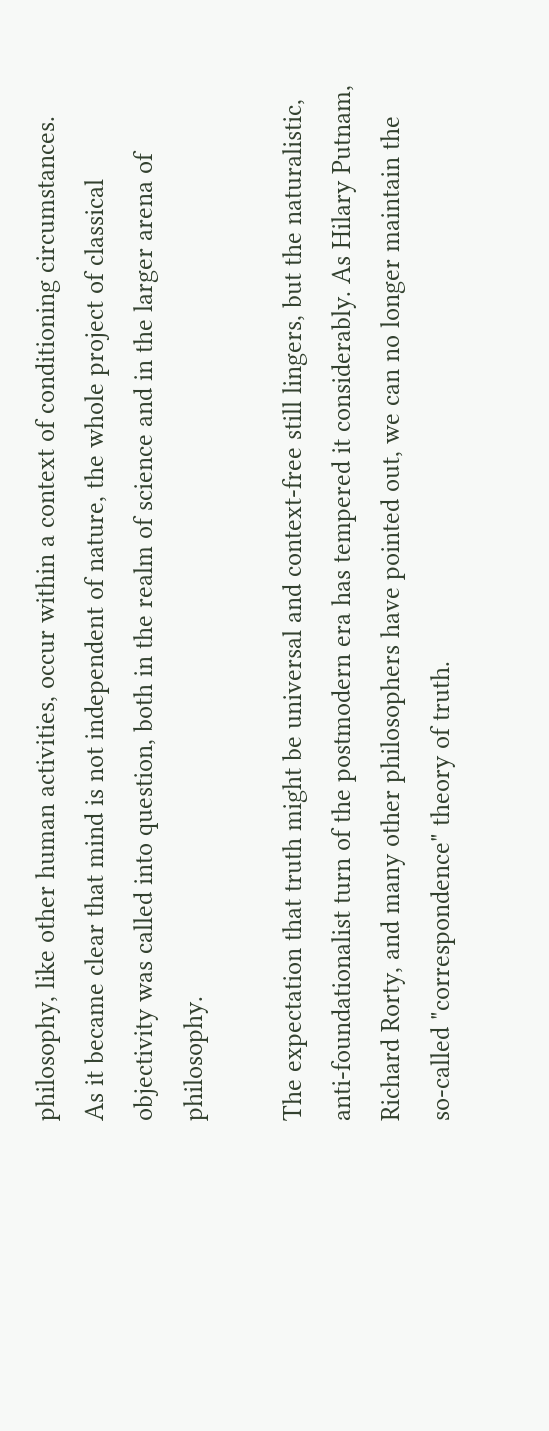philosophy, like other human activities, occur within a context of conditioning circumstances. As it became clear that mind is not independent of nature, the whole project of classical objectivity was called into question, both in the realm of science and in the larger arena of philosophy.

The expectation that truth might be universal and context-free still lingers, but the naturalistic, anti-foundationalist turn of the postmodern era has tempered it considerably. As Hilary Putnam, Richard Rorty, and many other philosophers have pointed out, we can no longer maintain the so-called "correspondence" theory of truth.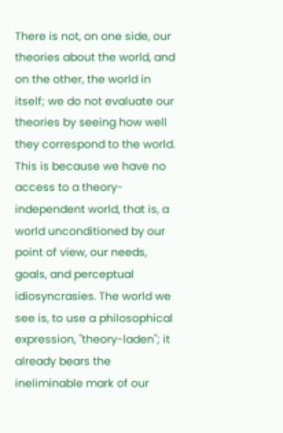There is not, on one side, our theories about the world, and on the other, the world in itself; we do not evaluate our theories by seeing how well they correspond to the world. This is because we have no access to a theory-independent world, that is, a world unconditioned by our point of view, our needs, goals, and perceptual idiosyncrasies. The world we see is, to use a philosophical expression, "theory-laden"; it already bears the ineliminable mark of our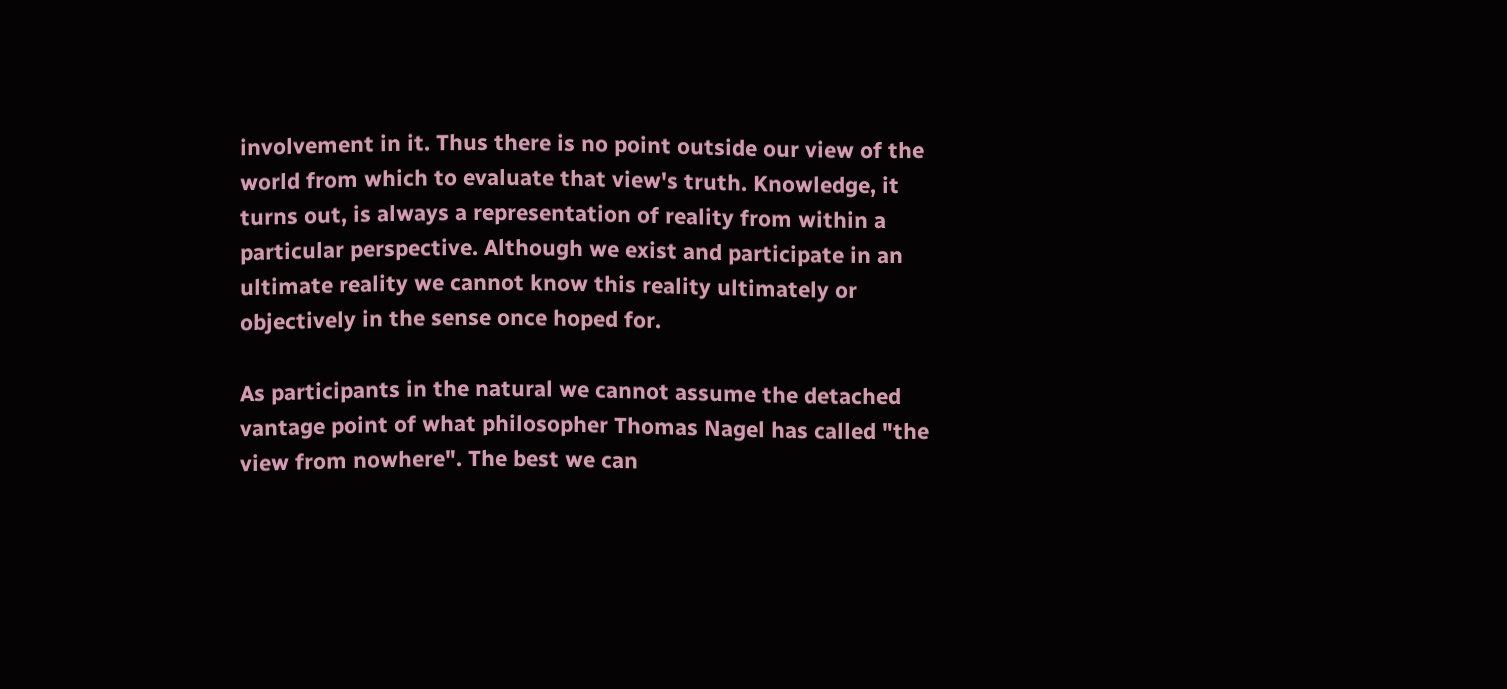involvement in it. Thus there is no point outside our view of the world from which to evaluate that view's truth. Knowledge, it turns out, is always a representation of reality from within a particular perspective. Although we exist and participate in an ultimate reality we cannot know this reality ultimately or objectively in the sense once hoped for.

As participants in the natural we cannot assume the detached vantage point of what philosopher Thomas Nagel has called "the view from nowhere". The best we can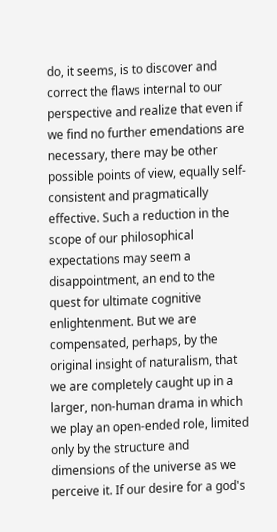do, it seems, is to discover and correct the flaws internal to our perspective and realize that even if we find no further emendations are necessary, there may be other possible points of view, equally self-consistent and pragmatically effective. Such a reduction in the scope of our philosophical expectations may seem a disappointment, an end to the quest for ultimate cognitive enlightenment. But we are compensated, perhaps, by the original insight of naturalism, that we are completely caught up in a larger, non-human drama in which we play an open-ended role, limited only by the structure and dimensions of the universe as we perceive it. If our desire for a god's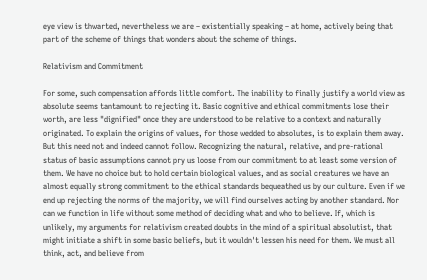eye view is thwarted, nevertheless we are – existentially speaking – at home, actively being that part of the scheme of things that wonders about the scheme of things.

Relativism and Commitment

For some, such compensation affords little comfort. The inability to finally justify a world view as absolute seems tantamount to rejecting it. Basic cognitive and ethical commitments lose their worth, are less "dignified" once they are understood to be relative to a context and naturally originated. To explain the origins of values, for those wedded to absolutes, is to explain them away. But this need not and indeed cannot follow. Recognizing the natural, relative, and pre-rational status of basic assumptions cannot pry us loose from our commitment to at least some version of them. We have no choice but to hold certain biological values, and as social creatures we have an almost equally strong commitment to the ethical standards bequeathed us by our culture. Even if we end up rejecting the norms of the majority, we will find ourselves acting by another standard. Nor can we function in life without some method of deciding what and who to believe. If, which is unlikely, my arguments for relativism created doubts in the mind of a spiritual absolutist, that might initiate a shift in some basic beliefs, but it wouldn't lessen his need for them. We must all think, act, and believe from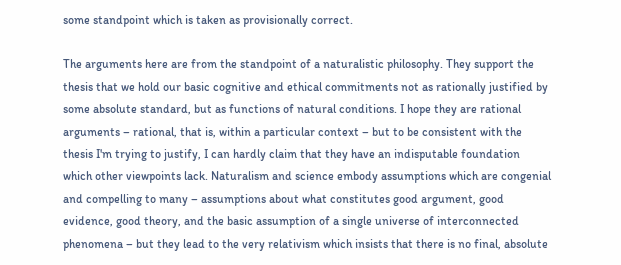some standpoint which is taken as provisionally correct.

The arguments here are from the standpoint of a naturalistic philosophy. They support the thesis that we hold our basic cognitive and ethical commitments not as rationally justified by some absolute standard, but as functions of natural conditions. I hope they are rational arguments – rational, that is, within a particular context – but to be consistent with the thesis I'm trying to justify, I can hardly claim that they have an indisputable foundation which other viewpoints lack. Naturalism and science embody assumptions which are congenial and compelling to many – assumptions about what constitutes good argument, good evidence, good theory, and the basic assumption of a single universe of interconnected phenomena – but they lead to the very relativism which insists that there is no final, absolute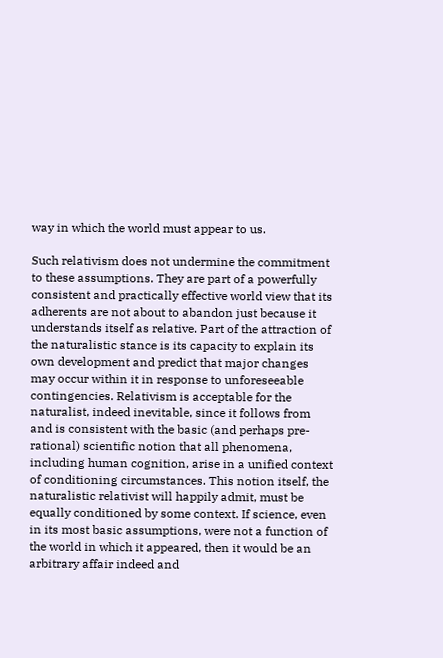way in which the world must appear to us.

Such relativism does not undermine the commitment to these assumptions. They are part of a powerfully consistent and practically effective world view that its adherents are not about to abandon just because it understands itself as relative. Part of the attraction of the naturalistic stance is its capacity to explain its own development and predict that major changes may occur within it in response to unforeseeable contingencies. Relativism is acceptable for the naturalist, indeed inevitable, since it follows from and is consistent with the basic (and perhaps pre-rational) scientific notion that all phenomena, including human cognition, arise in a unified context of conditioning circumstances. This notion itself, the naturalistic relativist will happily admit, must be equally conditioned by some context. If science, even in its most basic assumptions, were not a function of the world in which it appeared, then it would be an arbitrary affair indeed and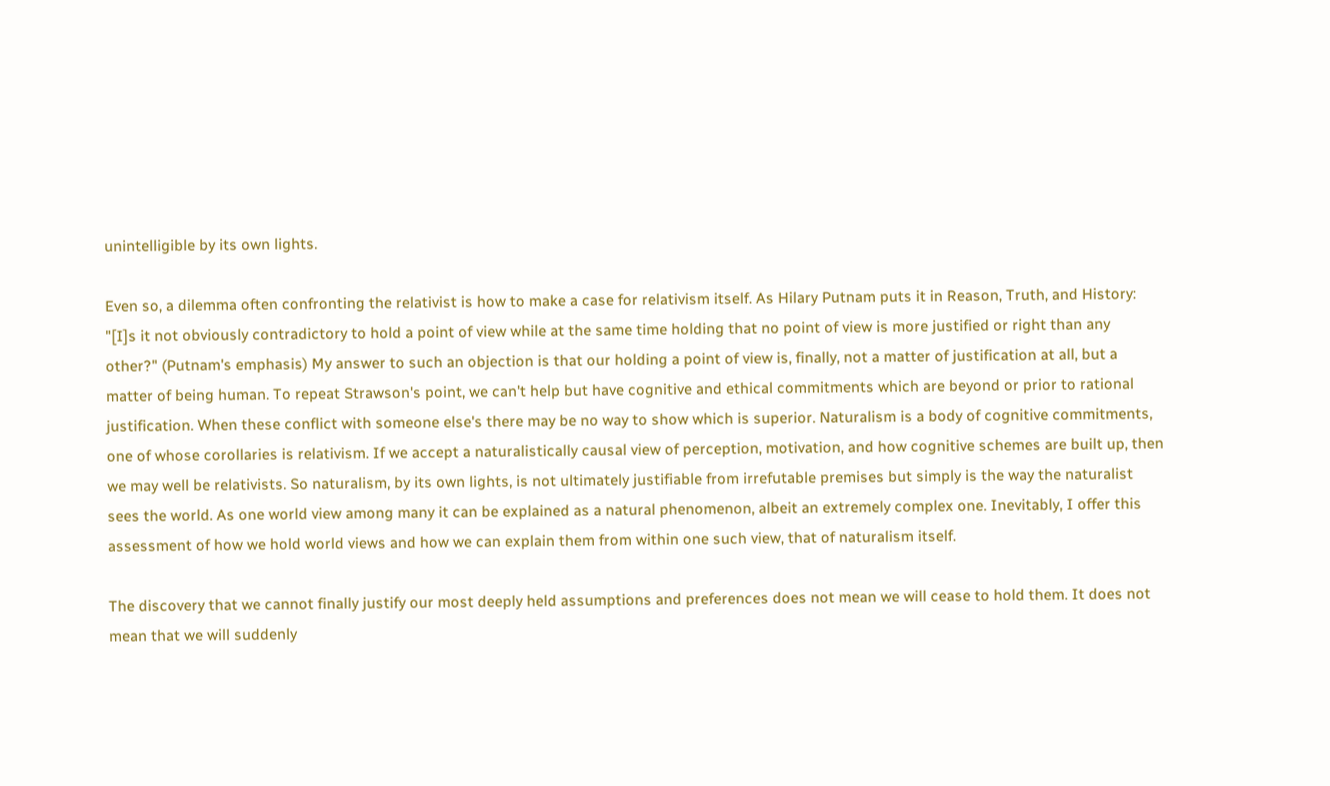unintelligible by its own lights.

Even so, a dilemma often confronting the relativist is how to make a case for relativism itself. As Hilary Putnam puts it in Reason, Truth, and History: "[I]s it not obviously contradictory to hold a point of view while at the same time holding that no point of view is more justified or right than any other?" (Putnam's emphasis) My answer to such an objection is that our holding a point of view is, finally, not a matter of justification at all, but a matter of being human. To repeat Strawson's point, we can't help but have cognitive and ethical commitments which are beyond or prior to rational justification. When these conflict with someone else's there may be no way to show which is superior. Naturalism is a body of cognitive commitments, one of whose corollaries is relativism. If we accept a naturalistically causal view of perception, motivation, and how cognitive schemes are built up, then we may well be relativists. So naturalism, by its own lights, is not ultimately justifiable from irrefutable premises but simply is the way the naturalist sees the world. As one world view among many it can be explained as a natural phenomenon, albeit an extremely complex one. Inevitably, I offer this assessment of how we hold world views and how we can explain them from within one such view, that of naturalism itself.

The discovery that we cannot finally justify our most deeply held assumptions and preferences does not mean we will cease to hold them. It does not mean that we will suddenly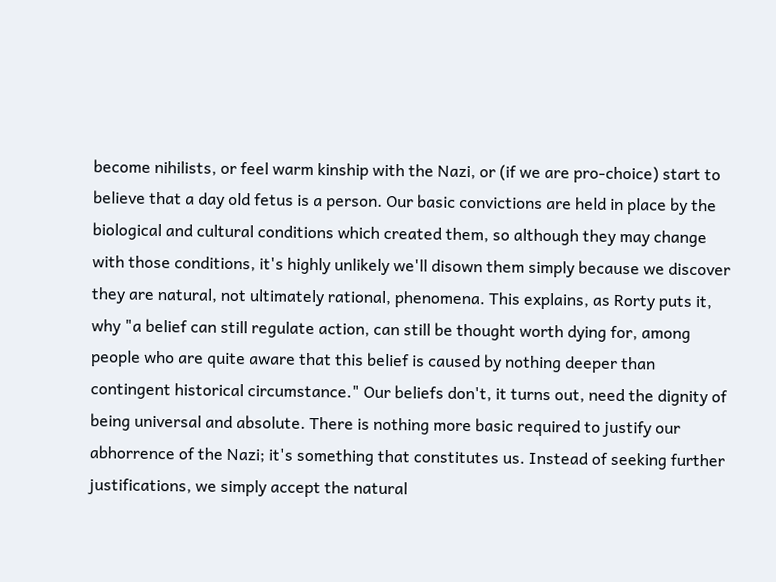become nihilists, or feel warm kinship with the Nazi, or (if we are pro-choice) start to believe that a day old fetus is a person. Our basic convictions are held in place by the biological and cultural conditions which created them, so although they may change with those conditions, it's highly unlikely we'll disown them simply because we discover they are natural, not ultimately rational, phenomena. This explains, as Rorty puts it, why "a belief can still regulate action, can still be thought worth dying for, among people who are quite aware that this belief is caused by nothing deeper than contingent historical circumstance." Our beliefs don't, it turns out, need the dignity of being universal and absolute. There is nothing more basic required to justify our abhorrence of the Nazi; it's something that constitutes us. Instead of seeking further justifications, we simply accept the natural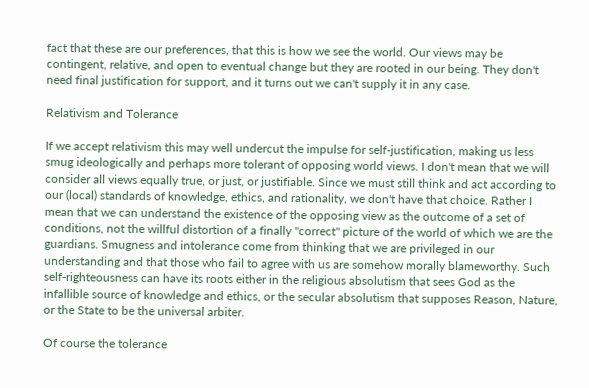fact that these are our preferences, that this is how we see the world. Our views may be contingent, relative, and open to eventual change but they are rooted in our being. They don't need final justification for support, and it turns out we can't supply it in any case.

Relativism and Tolerance

If we accept relativism this may well undercut the impulse for self-justification, making us less smug ideologically and perhaps more tolerant of opposing world views. I don't mean that we will consider all views equally true, or just, or justifiable. Since we must still think and act according to our (local) standards of knowledge, ethics, and rationality, we don't have that choice. Rather I mean that we can understand the existence of the opposing view as the outcome of a set of conditions, not the willful distortion of a finally "correct" picture of the world of which we are the guardians. Smugness and intolerance come from thinking that we are privileged in our understanding and that those who fail to agree with us are somehow morally blameworthy. Such self-righteousness can have its roots either in the religious absolutism that sees God as the infallible source of knowledge and ethics, or the secular absolutism that supposes Reason, Nature, or the State to be the universal arbiter.

Of course the tolerance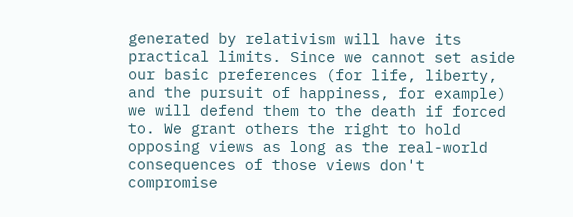generated by relativism will have its practical limits. Since we cannot set aside our basic preferences (for life, liberty, and the pursuit of happiness, for example) we will defend them to the death if forced to. We grant others the right to hold opposing views as long as the real-world consequences of those views don't compromise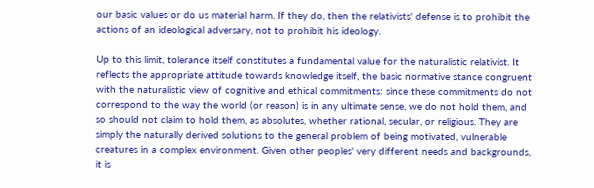our basic values or do us material harm. If they do, then the relativists' defense is to prohibit the actions of an ideological adversary, not to prohibit his ideology.

Up to this limit, tolerance itself constitutes a fundamental value for the naturalistic relativist. It reflects the appropriate attitude towards knowledge itself, the basic normative stance congruent with the naturalistic view of cognitive and ethical commitments: since these commitments do not correspond to the way the world (or reason) is in any ultimate sense, we do not hold them, and so should not claim to hold them, as absolutes, whether rational, secular, or religious. They are simply the naturally derived solutions to the general problem of being motivated, vulnerable creatures in a complex environment. Given other peoples' very different needs and backgrounds, it is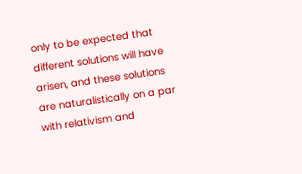only to be expected that different solutions will have arisen, and these solutions are naturalistically on a par with relativism and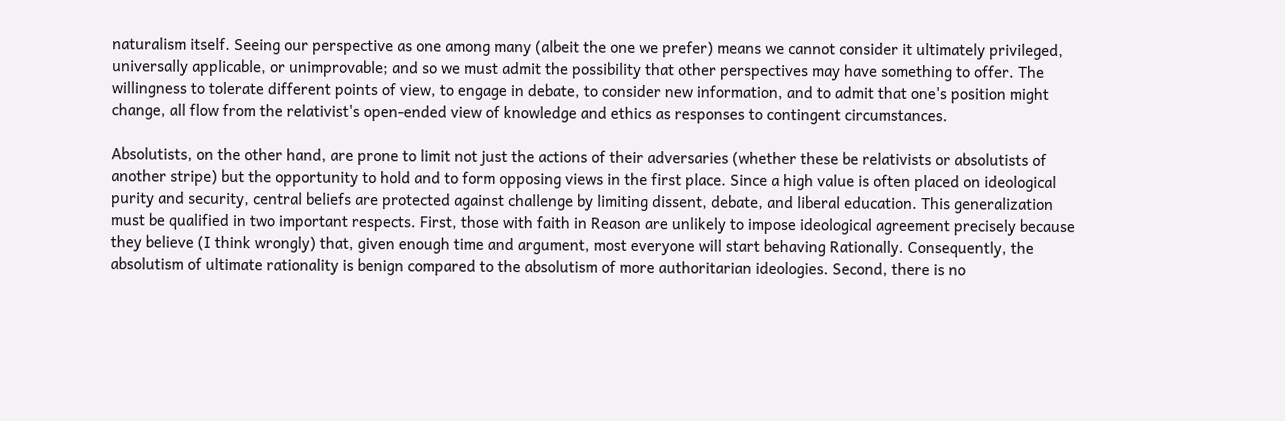naturalism itself. Seeing our perspective as one among many (albeit the one we prefer) means we cannot consider it ultimately privileged, universally applicable, or unimprovable; and so we must admit the possibility that other perspectives may have something to offer. The willingness to tolerate different points of view, to engage in debate, to consider new information, and to admit that one's position might change, all flow from the relativist's open-ended view of knowledge and ethics as responses to contingent circumstances.

Absolutists, on the other hand, are prone to limit not just the actions of their adversaries (whether these be relativists or absolutists of another stripe) but the opportunity to hold and to form opposing views in the first place. Since a high value is often placed on ideological purity and security, central beliefs are protected against challenge by limiting dissent, debate, and liberal education. This generalization must be qualified in two important respects. First, those with faith in Reason are unlikely to impose ideological agreement precisely because they believe (I think wrongly) that, given enough time and argument, most everyone will start behaving Rationally. Consequently, the absolutism of ultimate rationality is benign compared to the absolutism of more authoritarian ideologies. Second, there is no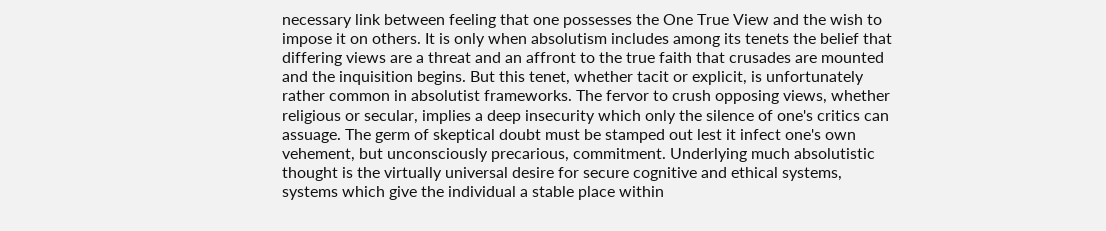necessary link between feeling that one possesses the One True View and the wish to impose it on others. It is only when absolutism includes among its tenets the belief that differing views are a threat and an affront to the true faith that crusades are mounted and the inquisition begins. But this tenet, whether tacit or explicit, is unfortunately rather common in absolutist frameworks. The fervor to crush opposing views, whether religious or secular, implies a deep insecurity which only the silence of one's critics can assuage. The germ of skeptical doubt must be stamped out lest it infect one's own vehement, but unconsciously precarious, commitment. Underlying much absolutistic thought is the virtually universal desire for secure cognitive and ethical systems, systems which give the individual a stable place within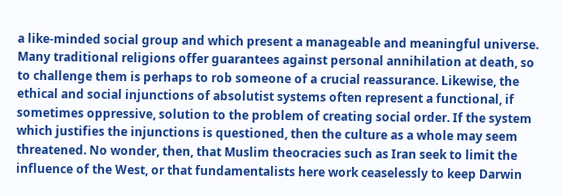a like-minded social group and which present a manageable and meaningful universe. Many traditional religions offer guarantees against personal annihilation at death, so to challenge them is perhaps to rob someone of a crucial reassurance. Likewise, the ethical and social injunctions of absolutist systems often represent a functional, if sometimes oppressive, solution to the problem of creating social order. If the system which justifies the injunctions is questioned, then the culture as a whole may seem threatened. No wonder, then, that Muslim theocracies such as Iran seek to limit the influence of the West, or that fundamentalists here work ceaselessly to keep Darwin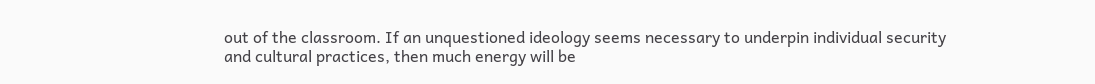out of the classroom. If an unquestioned ideology seems necessary to underpin individual security and cultural practices, then much energy will be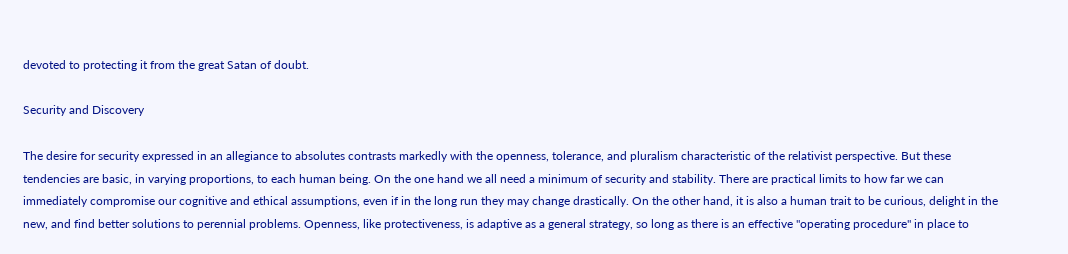devoted to protecting it from the great Satan of doubt.

Security and Discovery

The desire for security expressed in an allegiance to absolutes contrasts markedly with the openness, tolerance, and pluralism characteristic of the relativist perspective. But these tendencies are basic, in varying proportions, to each human being. On the one hand we all need a minimum of security and stability. There are practical limits to how far we can immediately compromise our cognitive and ethical assumptions, even if in the long run they may change drastically. On the other hand, it is also a human trait to be curious, delight in the new, and find better solutions to perennial problems. Openness, like protectiveness, is adaptive as a general strategy, so long as there is an effective "operating procedure" in place to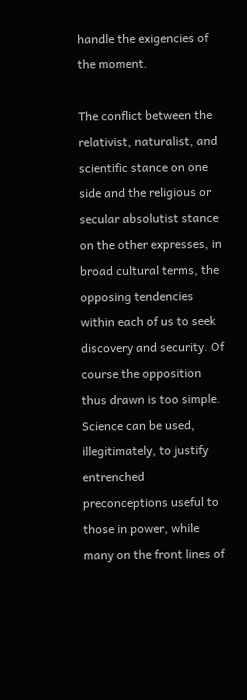handle the exigencies of the moment.

The conflict between the relativist, naturalist, and scientific stance on one side and the religious or secular absolutist stance on the other expresses, in broad cultural terms, the opposing tendencies within each of us to seek discovery and security. Of course the opposition thus drawn is too simple. Science can be used, illegitimately, to justify entrenched preconceptions useful to those in power, while many on the front lines of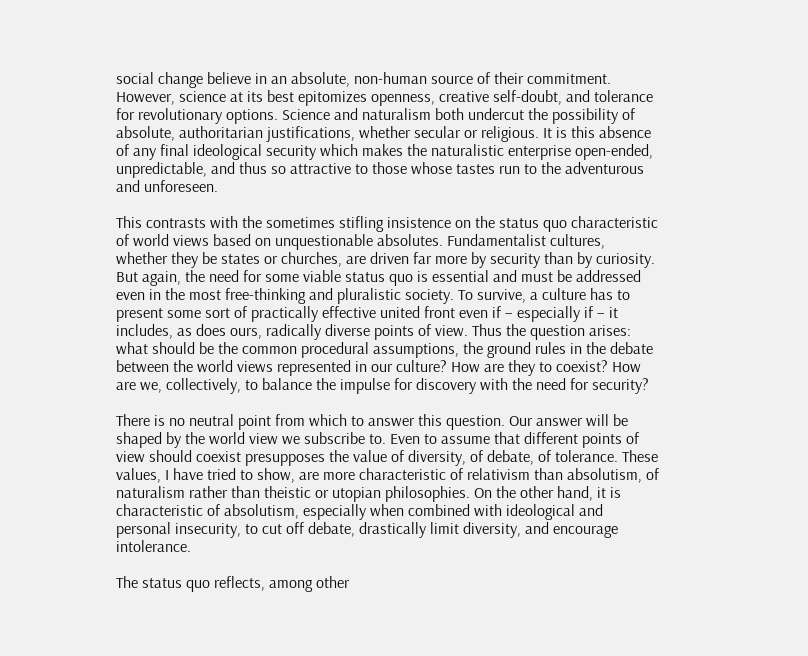social change believe in an absolute, non-human source of their commitment. However, science at its best epitomizes openness, creative self-doubt, and tolerance for revolutionary options. Science and naturalism both undercut the possibility of absolute, authoritarian justifications, whether secular or religious. It is this absence of any final ideological security which makes the naturalistic enterprise open-ended, unpredictable, and thus so attractive to those whose tastes run to the adventurous and unforeseen.

This contrasts with the sometimes stifling insistence on the status quo characteristic of world views based on unquestionable absolutes. Fundamentalist cultures, whether they be states or churches, are driven far more by security than by curiosity. But again, the need for some viable status quo is essential and must be addressed even in the most free-thinking and pluralistic society. To survive, a culture has to present some sort of practically effective united front even if – especially if – it includes, as does ours, radically diverse points of view. Thus the question arises: what should be the common procedural assumptions, the ground rules in the debate between the world views represented in our culture? How are they to coexist? How are we, collectively, to balance the impulse for discovery with the need for security?

There is no neutral point from which to answer this question. Our answer will be shaped by the world view we subscribe to. Even to assume that different points of view should coexist presupposes the value of diversity, of debate, of tolerance. These values, I have tried to show, are more characteristic of relativism than absolutism, of naturalism rather than theistic or utopian philosophies. On the other hand, it is characteristic of absolutism, especially when combined with ideological and personal insecurity, to cut off debate, drastically limit diversity, and encourage intolerance.

The status quo reflects, among other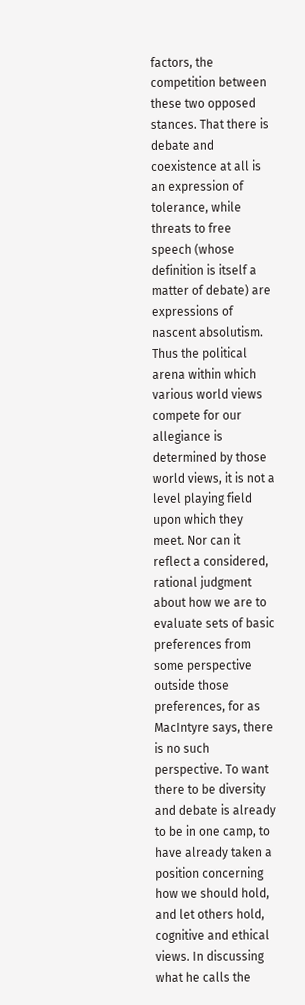factors, the competition between these two opposed stances. That there is debate and coexistence at all is an expression of tolerance, while threats to free speech (whose definition is itself a matter of debate) are expressions of nascent absolutism. Thus the political arena within which various world views compete for our allegiance is determined by those world views, it is not a level playing field upon which they meet. Nor can it reflect a considered, rational judgment about how we are to evaluate sets of basic preferences from some perspective outside those preferences, for as MacIntyre says, there is no such perspective. To want there to be diversity and debate is already to be in one camp, to have already taken a position concerning how we should hold, and let others hold, cognitive and ethical views. In discussing what he calls the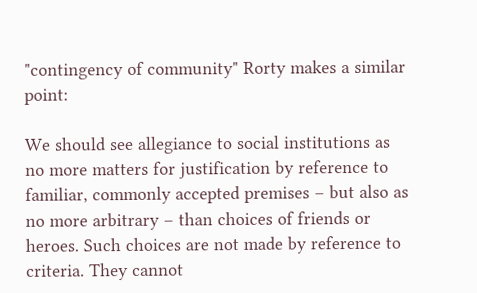"contingency of community" Rorty makes a similar point:

We should see allegiance to social institutions as no more matters for justification by reference to familiar, commonly accepted premises – but also as no more arbitrary – than choices of friends or heroes. Such choices are not made by reference to criteria. They cannot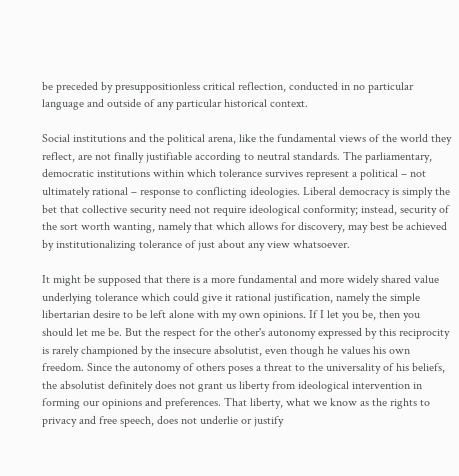be preceded by presuppositionless critical reflection, conducted in no particular language and outside of any particular historical context.

Social institutions and the political arena, like the fundamental views of the world they reflect, are not finally justifiable according to neutral standards. The parliamentary, democratic institutions within which tolerance survives represent a political – not ultimately rational – response to conflicting ideologies. Liberal democracy is simply the bet that collective security need not require ideological conformity; instead, security of the sort worth wanting, namely that which allows for discovery, may best be achieved by institutionalizing tolerance of just about any view whatsoever.

It might be supposed that there is a more fundamental and more widely shared value underlying tolerance which could give it rational justification, namely the simple libertarian desire to be left alone with my own opinions. If I let you be, then you should let me be. But the respect for the other's autonomy expressed by this reciprocity is rarely championed by the insecure absolutist, even though he values his own freedom. Since the autonomy of others poses a threat to the universality of his beliefs, the absolutist definitely does not grant us liberty from ideological intervention in forming our opinions and preferences. That liberty, what we know as the rights to privacy and free speech, does not underlie or justify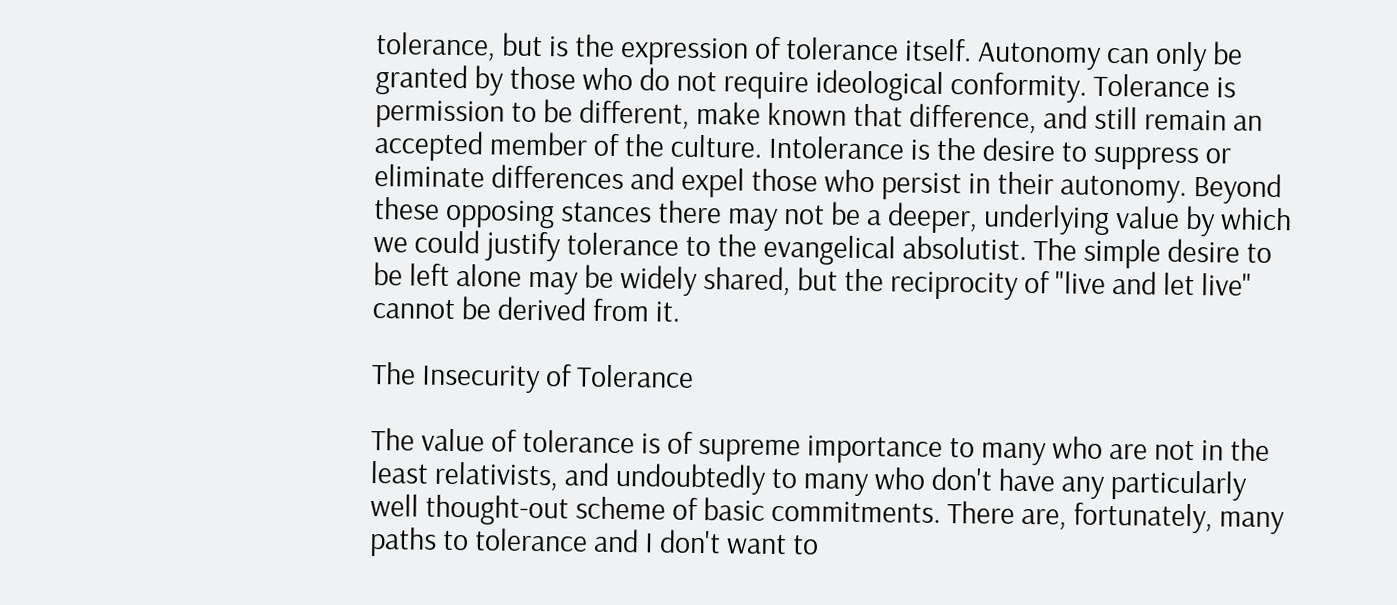tolerance, but is the expression of tolerance itself. Autonomy can only be granted by those who do not require ideological conformity. Tolerance is permission to be different, make known that difference, and still remain an accepted member of the culture. Intolerance is the desire to suppress or eliminate differences and expel those who persist in their autonomy. Beyond these opposing stances there may not be a deeper, underlying value by which we could justify tolerance to the evangelical absolutist. The simple desire to be left alone may be widely shared, but the reciprocity of "live and let live" cannot be derived from it.

The Insecurity of Tolerance

The value of tolerance is of supreme importance to many who are not in the least relativists, and undoubtedly to many who don't have any particularly well thought-out scheme of basic commitments. There are, fortunately, many paths to tolerance and I don't want to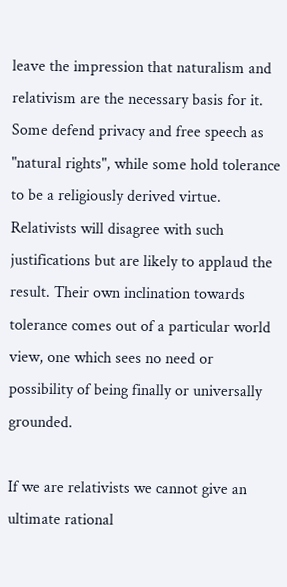leave the impression that naturalism and relativism are the necessary basis for it. Some defend privacy and free speech as "natural rights", while some hold tolerance to be a religiously derived virtue. Relativists will disagree with such justifications but are likely to applaud the result. Their own inclination towards tolerance comes out of a particular world view, one which sees no need or possibility of being finally or universally grounded.

If we are relativists we cannot give an ultimate rational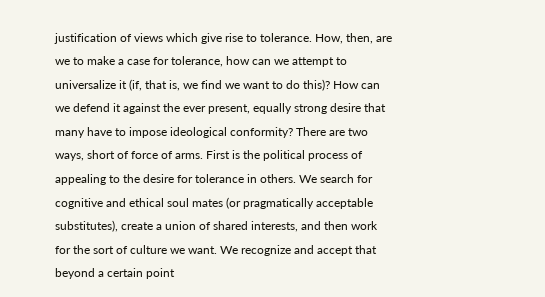justification of views which give rise to tolerance. How, then, are we to make a case for tolerance, how can we attempt to universalize it (if, that is, we find we want to do this)? How can we defend it against the ever present, equally strong desire that many have to impose ideological conformity? There are two ways, short of force of arms. First is the political process of appealing to the desire for tolerance in others. We search for cognitive and ethical soul mates (or pragmatically acceptable substitutes), create a union of shared interests, and then work for the sort of culture we want. We recognize and accept that beyond a certain point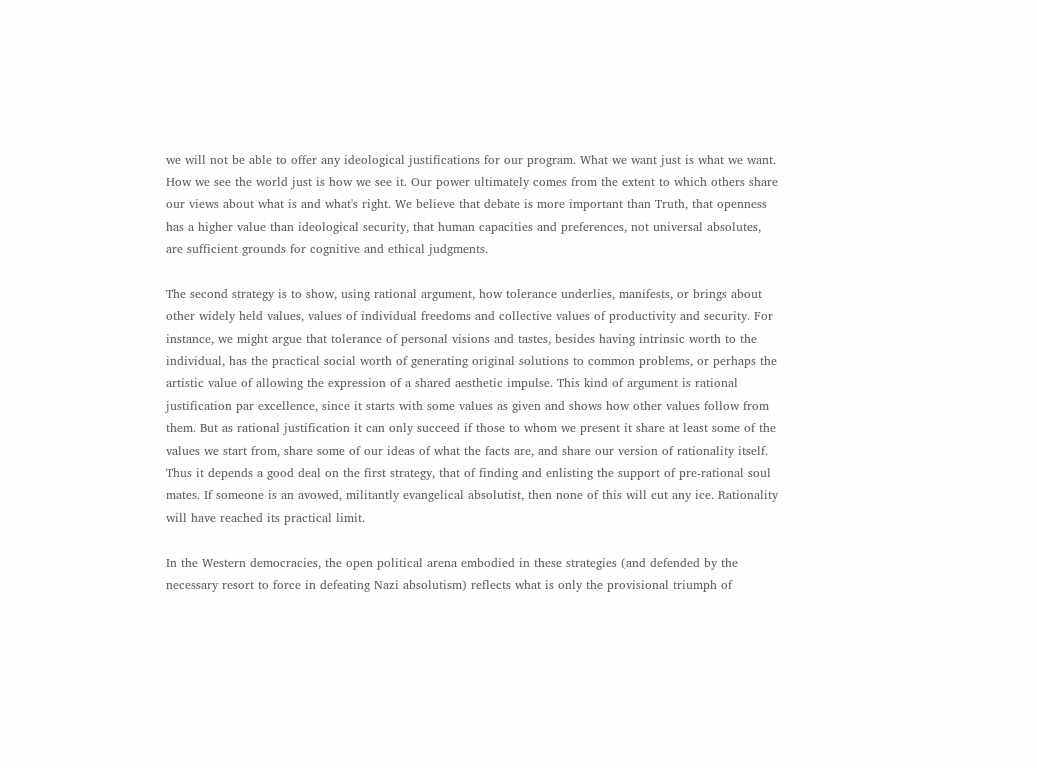we will not be able to offer any ideological justifications for our program. What we want just is what we want. How we see the world just is how we see it. Our power ultimately comes from the extent to which others share our views about what is and what's right. We believe that debate is more important than Truth, that openness has a higher value than ideological security, that human capacities and preferences, not universal absolutes, are sufficient grounds for cognitive and ethical judgments.

The second strategy is to show, using rational argument, how tolerance underlies, manifests, or brings about other widely held values, values of individual freedoms and collective values of productivity and security. For instance, we might argue that tolerance of personal visions and tastes, besides having intrinsic worth to the individual, has the practical social worth of generating original solutions to common problems, or perhaps the artistic value of allowing the expression of a shared aesthetic impulse. This kind of argument is rational justification par excellence, since it starts with some values as given and shows how other values follow from them. But as rational justification it can only succeed if those to whom we present it share at least some of the values we start from, share some of our ideas of what the facts are, and share our version of rationality itself. Thus it depends a good deal on the first strategy, that of finding and enlisting the support of pre-rational soul mates. If someone is an avowed, militantly evangelical absolutist, then none of this will cut any ice. Rationality will have reached its practical limit.

In the Western democracies, the open political arena embodied in these strategies (and defended by the necessary resort to force in defeating Nazi absolutism) reflects what is only the provisional triumph of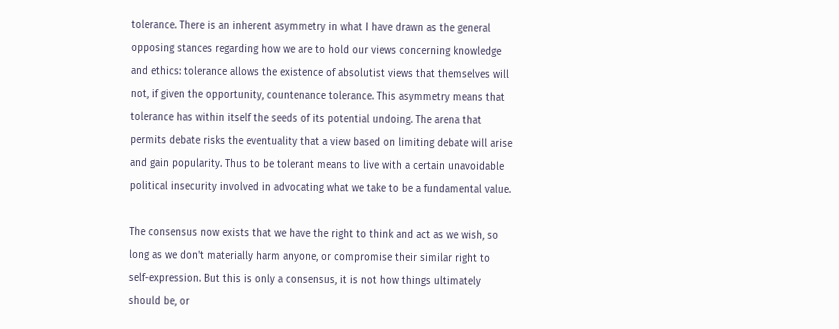tolerance. There is an inherent asymmetry in what I have drawn as the general opposing stances regarding how we are to hold our views concerning knowledge and ethics: tolerance allows the existence of absolutist views that themselves will not, if given the opportunity, countenance tolerance. This asymmetry means that tolerance has within itself the seeds of its potential undoing. The arena that permits debate risks the eventuality that a view based on limiting debate will arise and gain popularity. Thus to be tolerant means to live with a certain unavoidable political insecurity involved in advocating what we take to be a fundamental value.

The consensus now exists that we have the right to think and act as we wish, so long as we don't materially harm anyone, or compromise their similar right to self-expression. But this is only a consensus, it is not how things ultimately should be, or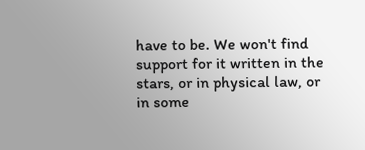have to be. We won't find support for it written in the stars, or in physical law, or in some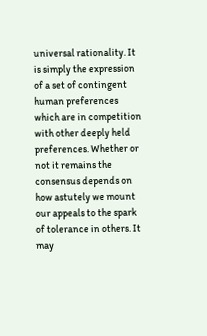universal rationality. It is simply the expression of a set of contingent human preferences which are in competition with other deeply held preferences. Whether or not it remains the consensus depends on how astutely we mount our appeals to the spark of tolerance in others. It may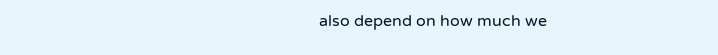also depend on how much we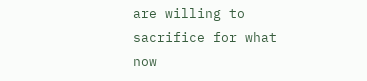are willing to sacrifice for what now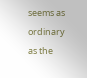seems as ordinary as the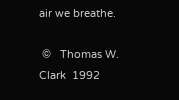air we breathe.

 ©   Thomas W. Clark  1992